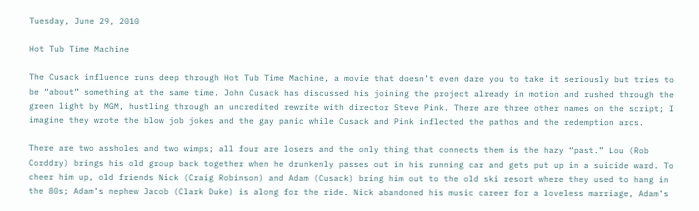Tuesday, June 29, 2010

Hot Tub Time Machine

The Cusack influence runs deep through Hot Tub Time Machine, a movie that doesn’t even dare you to take it seriously but tries to be “about” something at the same time. John Cusack has discussed his joining the project already in motion and rushed through the green light by MGM, hustling through an uncredited rewrite with director Steve Pink. There are three other names on the script; I imagine they wrote the blow job jokes and the gay panic while Cusack and Pink inflected the pathos and the redemption arcs.

There are two assholes and two wimps; all four are losers and the only thing that connects them is the hazy “past.” Lou (Rob Corddry) brings his old group back together when he drunkenly passes out in his running car and gets put up in a suicide ward. To cheer him up, old friends Nick (Craig Robinson) and Adam (Cusack) bring him out to the old ski resort where they used to hang in the 80s; Adam’s nephew Jacob (Clark Duke) is along for the ride. Nick abandoned his music career for a loveless marriage, Adam’s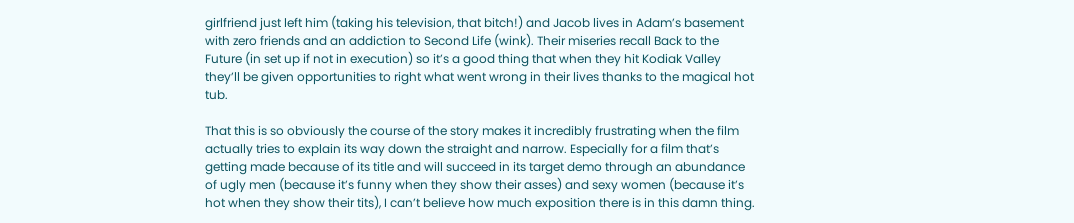girlfriend just left him (taking his television, that bitch!) and Jacob lives in Adam’s basement with zero friends and an addiction to Second Life (wink). Their miseries recall Back to the Future (in set up if not in execution) so it’s a good thing that when they hit Kodiak Valley they’ll be given opportunities to right what went wrong in their lives thanks to the magical hot tub.

That this is so obviously the course of the story makes it incredibly frustrating when the film actually tries to explain its way down the straight and narrow. Especially for a film that’s getting made because of its title and will succeed in its target demo through an abundance of ugly men (because it’s funny when they show their asses) and sexy women (because it’s hot when they show their tits), I can’t believe how much exposition there is in this damn thing.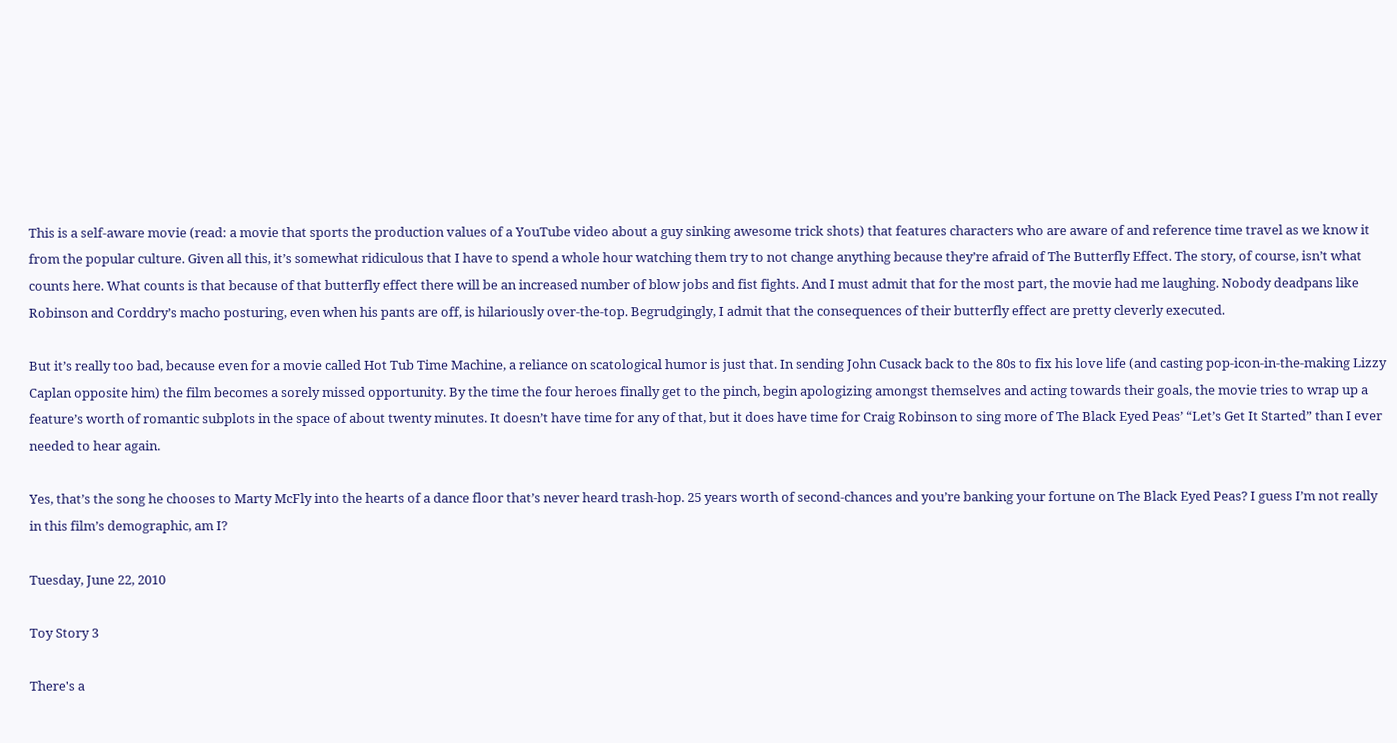This is a self-aware movie (read: a movie that sports the production values of a YouTube video about a guy sinking awesome trick shots) that features characters who are aware of and reference time travel as we know it from the popular culture. Given all this, it’s somewhat ridiculous that I have to spend a whole hour watching them try to not change anything because they’re afraid of The Butterfly Effect. The story, of course, isn’t what counts here. What counts is that because of that butterfly effect there will be an increased number of blow jobs and fist fights. And I must admit that for the most part, the movie had me laughing. Nobody deadpans like Robinson and Corddry’s macho posturing, even when his pants are off, is hilariously over-the-top. Begrudgingly, I admit that the consequences of their butterfly effect are pretty cleverly executed.

But it’s really too bad, because even for a movie called Hot Tub Time Machine, a reliance on scatological humor is just that. In sending John Cusack back to the 80s to fix his love life (and casting pop-icon-in-the-making Lizzy Caplan opposite him) the film becomes a sorely missed opportunity. By the time the four heroes finally get to the pinch, begin apologizing amongst themselves and acting towards their goals, the movie tries to wrap up a feature’s worth of romantic subplots in the space of about twenty minutes. It doesn’t have time for any of that, but it does have time for Craig Robinson to sing more of The Black Eyed Peas’ “Let’s Get It Started” than I ever needed to hear again.

Yes, that’s the song he chooses to Marty McFly into the hearts of a dance floor that’s never heard trash-hop. 25 years worth of second-chances and you’re banking your fortune on The Black Eyed Peas? I guess I’m not really in this film’s demographic, am I?

Tuesday, June 22, 2010

Toy Story 3

There's a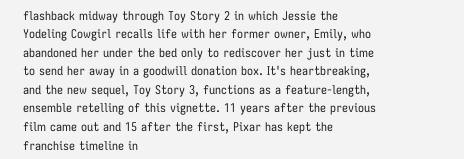flashback midway through Toy Story 2 in which Jessie the Yodeling Cowgirl recalls life with her former owner, Emily, who abandoned her under the bed only to rediscover her just in time to send her away in a goodwill donation box. It's heartbreaking, and the new sequel, Toy Story 3, functions as a feature-length, ensemble retelling of this vignette. 11 years after the previous film came out and 15 after the first, Pixar has kept the franchise timeline in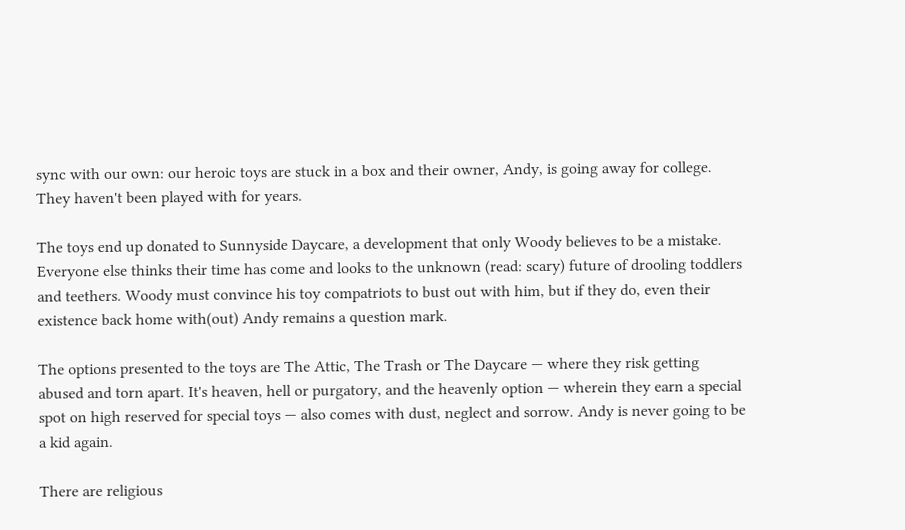sync with our own: our heroic toys are stuck in a box and their owner, Andy, is going away for college. They haven't been played with for years.

The toys end up donated to Sunnyside Daycare, a development that only Woody believes to be a mistake. Everyone else thinks their time has come and looks to the unknown (read: scary) future of drooling toddlers and teethers. Woody must convince his toy compatriots to bust out with him, but if they do, even their existence back home with(out) Andy remains a question mark.

The options presented to the toys are The Attic, The Trash or The Daycare — where they risk getting abused and torn apart. It's heaven, hell or purgatory, and the heavenly option — wherein they earn a special spot on high reserved for special toys — also comes with dust, neglect and sorrow. Andy is never going to be a kid again.

There are religious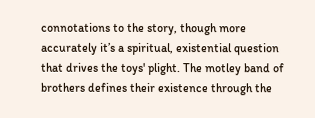connotations to the story, though more accurately it’s a spiritual, existential question that drives the toys' plight. The motley band of brothers defines their existence through the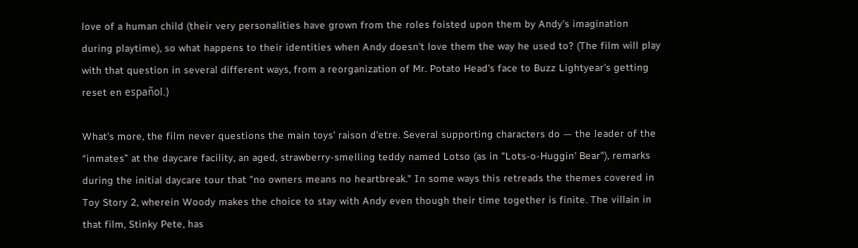love of a human child (their very personalities have grown from the roles foisted upon them by Andy's imagination during playtime), so what happens to their identities when Andy doesn't love them the way he used to? (The film will play with that question in several different ways, from a reorganization of Mr. Potato Head's face to Buzz Lightyear's getting reset en español.)

What's more, the film never questions the main toys' raison d'etre. Several supporting characters do — the leader of the “inmates” at the daycare facility, an aged, strawberry-smelling teddy named Lotso (as in "Lots-o-Huggin' Bear"), remarks during the initial daycare tour that "no owners means no heartbreak." In some ways this retreads the themes covered in Toy Story 2, wherein Woody makes the choice to stay with Andy even though their time together is finite. The villain in that film, Stinky Pete, has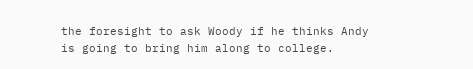the foresight to ask Woody if he thinks Andy is going to bring him along to college.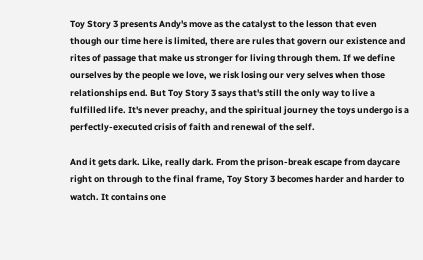Toy Story 3 presents Andy's move as the catalyst to the lesson that even though our time here is limited, there are rules that govern our existence and rites of passage that make us stronger for living through them. If we define ourselves by the people we love, we risk losing our very selves when those relationships end. But Toy Story 3 says that's still the only way to live a fulfilled life. It's never preachy, and the spiritual journey the toys undergo is a perfectly-executed crisis of faith and renewal of the self.

And it gets dark. Like, really dark. From the prison-break escape from daycare right on through to the final frame, Toy Story 3 becomes harder and harder to watch. It contains one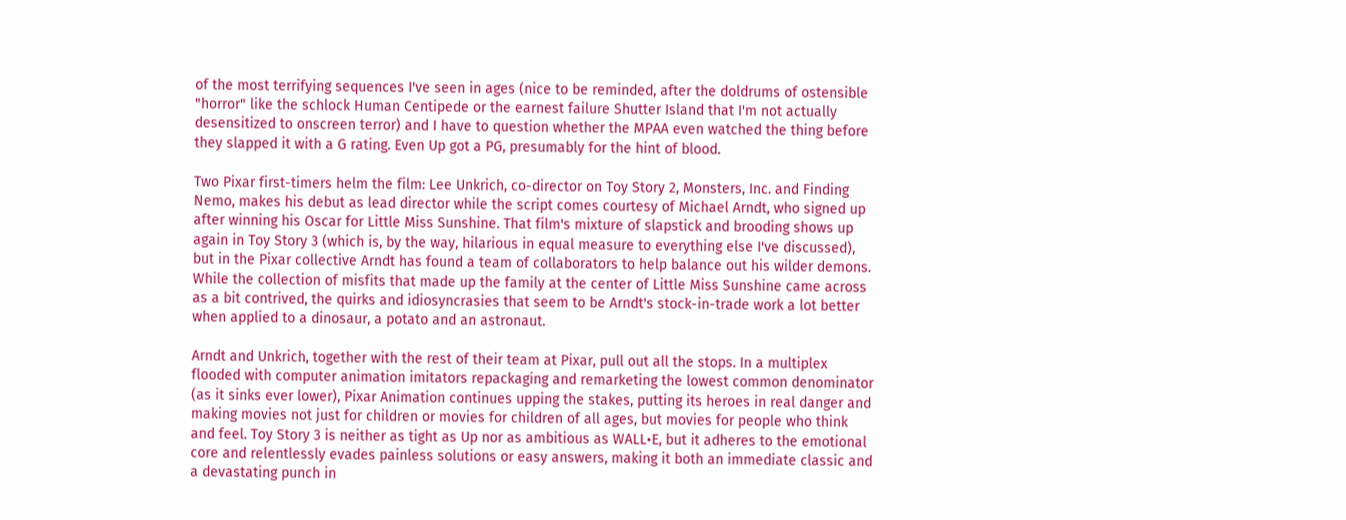of the most terrifying sequences I've seen in ages (nice to be reminded, after the doldrums of ostensible "horror" like the schlock Human Centipede or the earnest failure Shutter Island that I'm not actually desensitized to onscreen terror) and I have to question whether the MPAA even watched the thing before they slapped it with a G rating. Even Up got a PG, presumably for the hint of blood.

Two Pixar first-timers helm the film: Lee Unkrich, co-director on Toy Story 2, Monsters, Inc. and Finding Nemo, makes his debut as lead director while the script comes courtesy of Michael Arndt, who signed up after winning his Oscar for Little Miss Sunshine. That film's mixture of slapstick and brooding shows up again in Toy Story 3 (which is, by the way, hilarious in equal measure to everything else I've discussed), but in the Pixar collective Arndt has found a team of collaborators to help balance out his wilder demons. While the collection of misfits that made up the family at the center of Little Miss Sunshine came across as a bit contrived, the quirks and idiosyncrasies that seem to be Arndt's stock-in-trade work a lot better when applied to a dinosaur, a potato and an astronaut.

Arndt and Unkrich, together with the rest of their team at Pixar, pull out all the stops. In a multiplex flooded with computer animation imitators repackaging and remarketing the lowest common denominator (as it sinks ever lower), Pixar Animation continues upping the stakes, putting its heroes in real danger and making movies not just for children or movies for children of all ages, but movies for people who think and feel. Toy Story 3 is neither as tight as Up nor as ambitious as WALL•E, but it adheres to the emotional core and relentlessly evades painless solutions or easy answers, making it both an immediate classic and a devastating punch in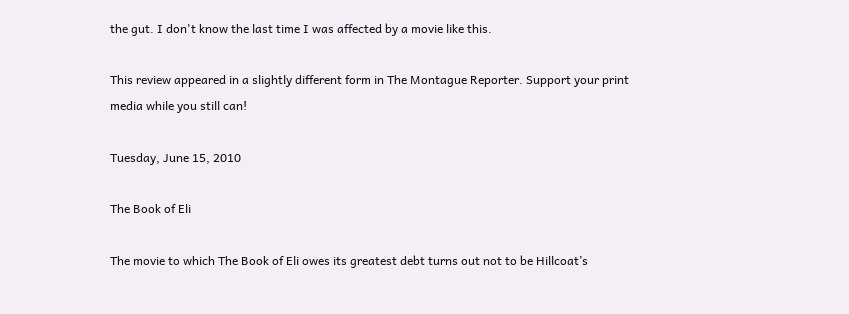the gut. I don't know the last time I was affected by a movie like this.

This review appeared in a slightly different form in The Montague Reporter. Support your print media while you still can!

Tuesday, June 15, 2010

The Book of Eli

The movie to which The Book of Eli owes its greatest debt turns out not to be Hillcoat’s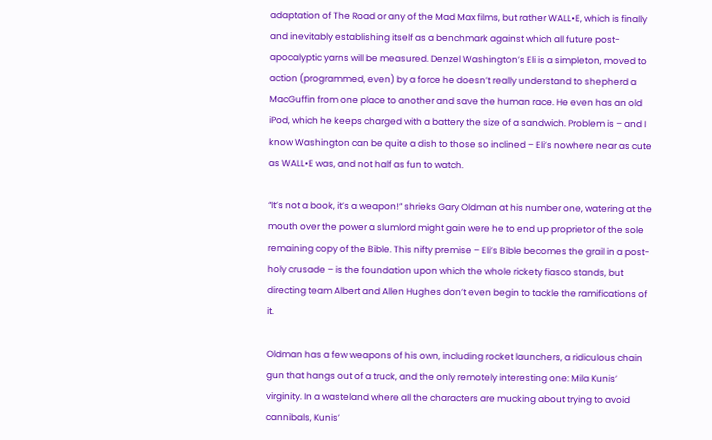adaptation of The Road or any of the Mad Max films, but rather WALL•E, which is finally and inevitably establishing itself as a benchmark against which all future post-apocalyptic yarns will be measured. Denzel Washington’s Eli is a simpleton, moved to action (programmed, even) by a force he doesn’t really understand to shepherd a MacGuffin from one place to another and save the human race. He even has an old iPod, which he keeps charged with a battery the size of a sandwich. Problem is – and I know Washington can be quite a dish to those so inclined – Eli’s nowhere near as cute as WALL•E was, and not half as fun to watch.

“It’s not a book, it’s a weapon!” shrieks Gary Oldman at his number one, watering at the mouth over the power a slumlord might gain were he to end up proprietor of the sole remaining copy of the Bible. This nifty premise – Eli’s Bible becomes the grail in a post-holy crusade – is the foundation upon which the whole rickety fiasco stands, but directing team Albert and Allen Hughes don’t even begin to tackle the ramifications of it.

Oldman has a few weapons of his own, including rocket launchers, a ridiculous chain gun that hangs out of a truck, and the only remotely interesting one: Mila Kunis’ virginity. In a wasteland where all the characters are mucking about trying to avoid cannibals, Kunis’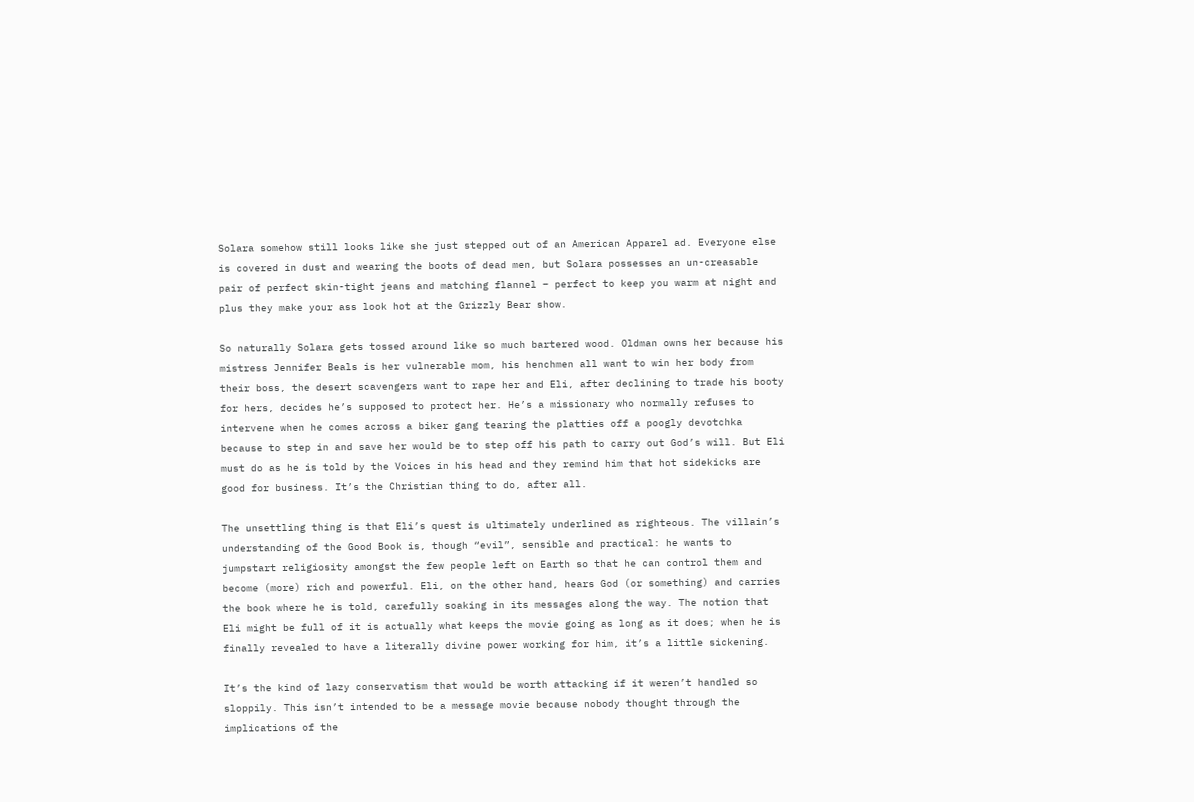Solara somehow still looks like she just stepped out of an American Apparel ad. Everyone else is covered in dust and wearing the boots of dead men, but Solara possesses an un-creasable pair of perfect skin-tight jeans and matching flannel – perfect to keep you warm at night and plus they make your ass look hot at the Grizzly Bear show.

So naturally Solara gets tossed around like so much bartered wood. Oldman owns her because his mistress Jennifer Beals is her vulnerable mom, his henchmen all want to win her body from their boss, the desert scavengers want to rape her and Eli, after declining to trade his booty for hers, decides he’s supposed to protect her. He’s a missionary who normally refuses to intervene when he comes across a biker gang tearing the platties off a poogly devotchka because to step in and save her would be to step off his path to carry out God’s will. But Eli must do as he is told by the Voices in his head and they remind him that hot sidekicks are good for business. It’s the Christian thing to do, after all.

The unsettling thing is that Eli’s quest is ultimately underlined as righteous. The villain’s understanding of the Good Book is, though “evil”, sensible and practical: he wants to jumpstart religiosity amongst the few people left on Earth so that he can control them and become (more) rich and powerful. Eli, on the other hand, hears God (or something) and carries the book where he is told, carefully soaking in its messages along the way. The notion that Eli might be full of it is actually what keeps the movie going as long as it does; when he is finally revealed to have a literally divine power working for him, it’s a little sickening.

It’s the kind of lazy conservatism that would be worth attacking if it weren’t handled so sloppily. This isn’t intended to be a message movie because nobody thought through the implications of the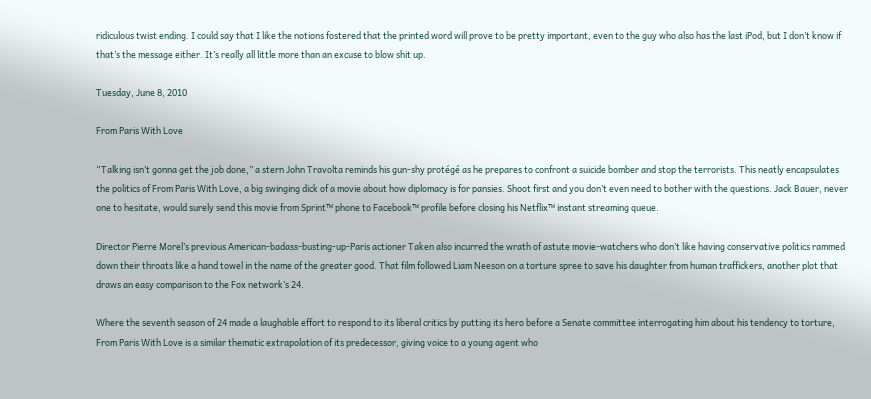ridiculous twist ending. I could say that I like the notions fostered that the printed word will prove to be pretty important, even to the guy who also has the last iPod, but I don’t know if that’s the message either. It’s really all little more than an excuse to blow shit up.

Tuesday, June 8, 2010

From Paris With Love

“Talking isn’t gonna get the job done,” a stern John Travolta reminds his gun-shy protégé as he prepares to confront a suicide bomber and stop the terrorists. This neatly encapsulates the politics of From Paris With Love, a big swinging dick of a movie about how diplomacy is for pansies. Shoot first and you don’t even need to bother with the questions. Jack Bauer, never one to hesitate, would surely send this movie from Sprint™ phone to Facebook™ profile before closing his Netflix™ instant streaming queue.

Director Pierre Morel’s previous American-badass-busting-up-Paris actioner Taken also incurred the wrath of astute movie-watchers who don’t like having conservative politics rammed down their throats like a hand towel in the name of the greater good. That film followed Liam Neeson on a torture spree to save his daughter from human traffickers, another plot that draws an easy comparison to the Fox network’s 24.

Where the seventh season of 24 made a laughable effort to respond to its liberal critics by putting its hero before a Senate committee interrogating him about his tendency to torture, From Paris With Love is a similar thematic extrapolation of its predecessor, giving voice to a young agent who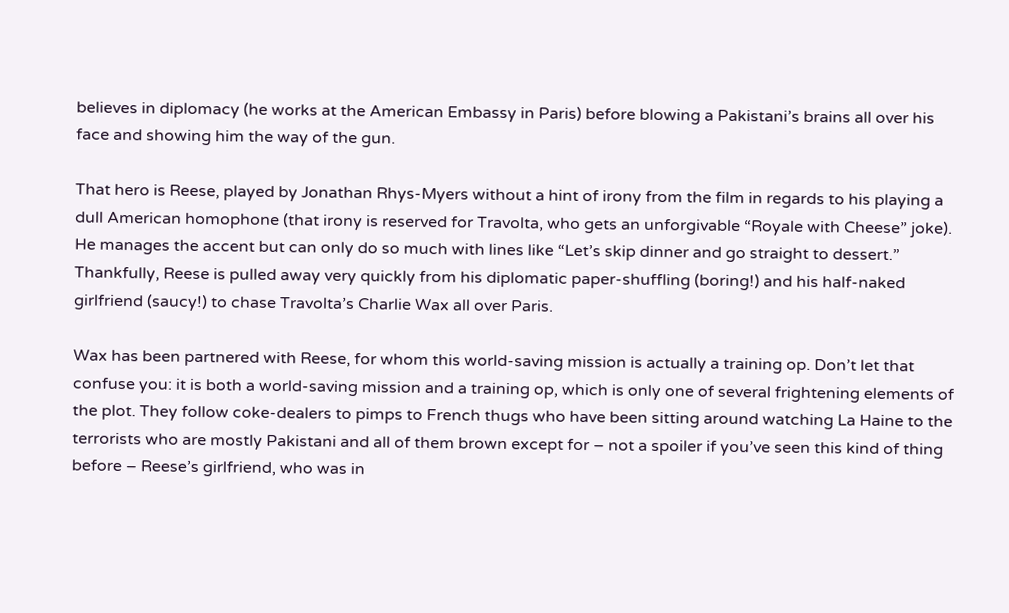believes in diplomacy (he works at the American Embassy in Paris) before blowing a Pakistani’s brains all over his face and showing him the way of the gun.

That hero is Reese, played by Jonathan Rhys-Myers without a hint of irony from the film in regards to his playing a dull American homophone (that irony is reserved for Travolta, who gets an unforgivable “Royale with Cheese” joke). He manages the accent but can only do so much with lines like “Let’s skip dinner and go straight to dessert.” Thankfully, Reese is pulled away very quickly from his diplomatic paper-shuffling (boring!) and his half-naked girlfriend (saucy!) to chase Travolta’s Charlie Wax all over Paris.

Wax has been partnered with Reese, for whom this world-saving mission is actually a training op. Don’t let that confuse you: it is both a world-saving mission and a training op, which is only one of several frightening elements of the plot. They follow coke-dealers to pimps to French thugs who have been sitting around watching La Haine to the terrorists who are mostly Pakistani and all of them brown except for – not a spoiler if you’ve seen this kind of thing before – Reese’s girlfriend, who was in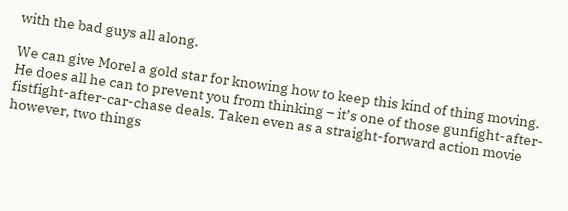with the bad guys all along.

We can give Morel a gold star for knowing how to keep this kind of thing moving. He does all he can to prevent you from thinking – it’s one of those gunfight-after-fistfight-after-car-chase deals. Taken even as a straight-forward action movie however, two things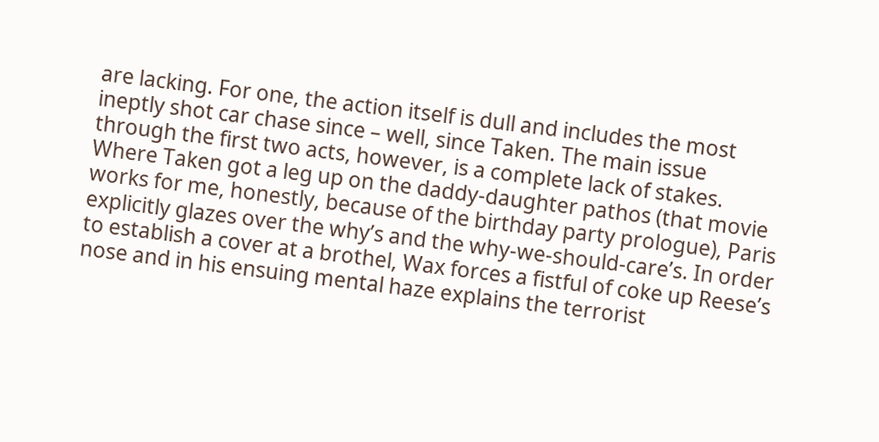are lacking. For one, the action itself is dull and includes the most ineptly shot car chase since – well, since Taken. The main issue through the first two acts, however, is a complete lack of stakes. Where Taken got a leg up on the daddy-daughter pathos (that movie works for me, honestly, because of the birthday party prologue), Paris explicitly glazes over the why’s and the why-we-should-care’s. In order to establish a cover at a brothel, Wax forces a fistful of coke up Reese’s nose and in his ensuing mental haze explains the terrorist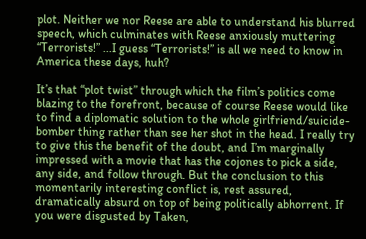plot. Neither we nor Reese are able to understand his blurred speech, which culminates with Reese anxiously muttering “Terrorists!” ...I guess “Terrorists!” is all we need to know in America these days, huh?

It’s that “plot twist” through which the film’s politics come blazing to the forefront, because of course Reese would like to find a diplomatic solution to the whole girlfriend/suicide-bomber thing rather than see her shot in the head. I really try to give this the benefit of the doubt, and I’m marginally impressed with a movie that has the cojones to pick a side, any side, and follow through. But the conclusion to this momentarily interesting conflict is, rest assured, dramatically absurd on top of being politically abhorrent. If you were disgusted by Taken,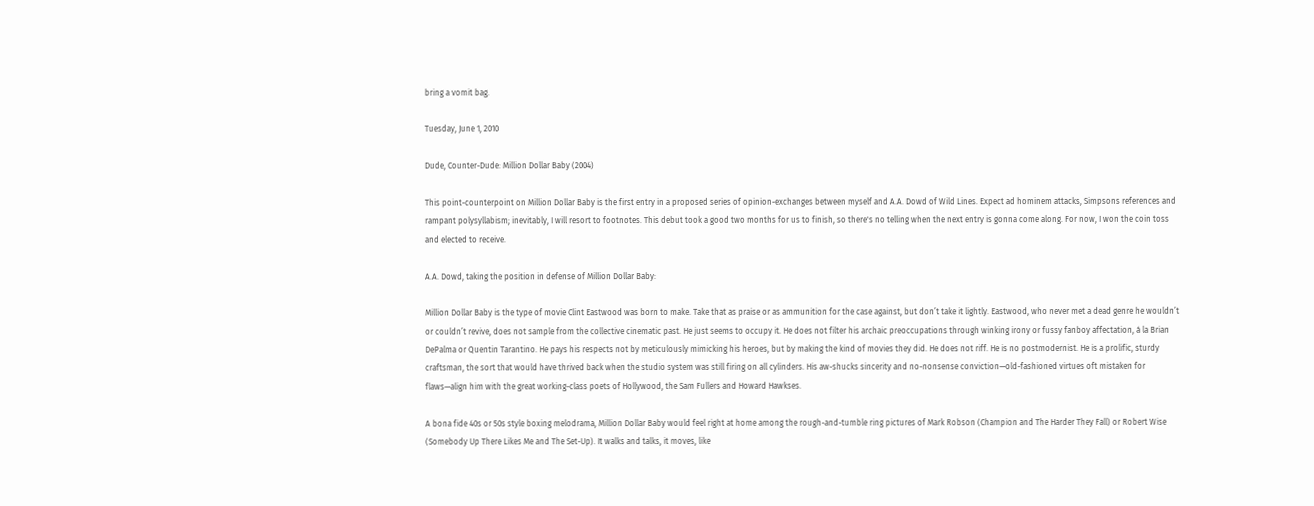bring a vomit bag.

Tuesday, June 1, 2010

Dude, Counter-Dude: Million Dollar Baby (2004)

This point-counterpoint on Million Dollar Baby is the first entry in a proposed series of opinion-exchanges between myself and A.A. Dowd of Wild Lines. Expect ad hominem attacks, Simpsons references and rampant polysyllabism; inevitably, I will resort to footnotes. This debut took a good two months for us to finish, so there's no telling when the next entry is gonna come along. For now, I won the coin toss and elected to receive.

A.A. Dowd, taking the position in defense of Million Dollar Baby:

Million Dollar Baby is the type of movie Clint Eastwood was born to make. Take that as praise or as ammunition for the case against, but don’t take it lightly. Eastwood, who never met a dead genre he wouldn’t or couldn’t revive, does not sample from the collective cinematic past. He just seems to occupy it. He does not filter his archaic preoccupations through winking irony or fussy fanboy affectation, á la Brian DePalma or Quentin Tarantino. He pays his respects not by meticulously mimicking his heroes, but by making the kind of movies they did. He does not riff. He is no postmodernist. He is a prolific, sturdy craftsman, the sort that would have thrived back when the studio system was still firing on all cylinders. His aw-shucks sincerity and no-nonsense conviction—old-fashioned virtues oft mistaken for flaws—align him with the great working-class poets of Hollywood, the Sam Fullers and Howard Hawkses.

A bona fide 40s or 50s style boxing melodrama, Million Dollar Baby would feel right at home among the rough-and-tumble ring pictures of Mark Robson (Champion and The Harder They Fall) or Robert Wise (Somebody Up There Likes Me and The Set-Up). It walks and talks, it moves, like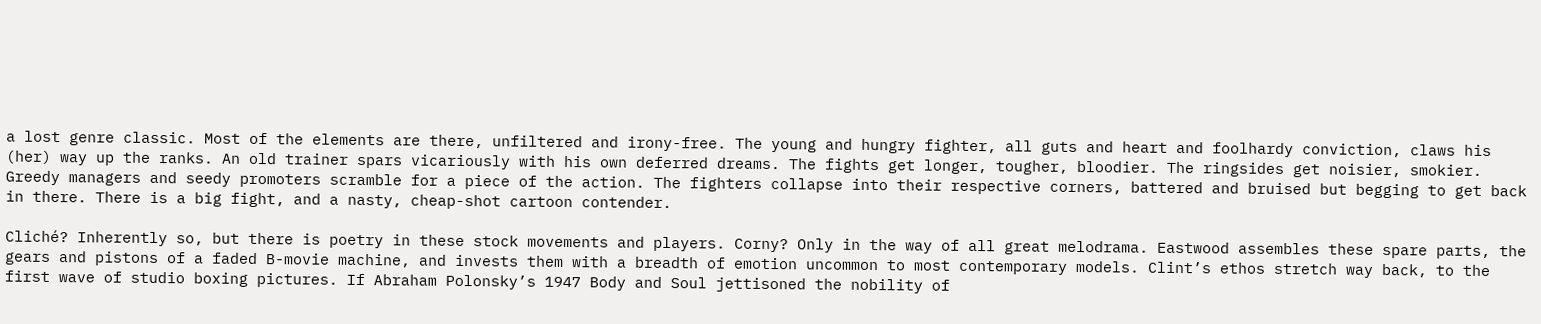a lost genre classic. Most of the elements are there, unfiltered and irony-free. The young and hungry fighter, all guts and heart and foolhardy conviction, claws his (her) way up the ranks. An old trainer spars vicariously with his own deferred dreams. The fights get longer, tougher, bloodier. The ringsides get noisier, smokier. Greedy managers and seedy promoters scramble for a piece of the action. The fighters collapse into their respective corners, battered and bruised but begging to get back in there. There is a big fight, and a nasty, cheap-shot cartoon contender.

Cliché? Inherently so, but there is poetry in these stock movements and players. Corny? Only in the way of all great melodrama. Eastwood assembles these spare parts, the gears and pistons of a faded B-movie machine, and invests them with a breadth of emotion uncommon to most contemporary models. Clint’s ethos stretch way back, to the first wave of studio boxing pictures. If Abraham Polonsky’s 1947 Body and Soul jettisoned the nobility of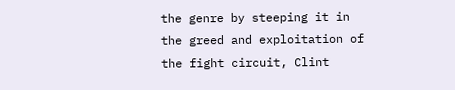the genre by steeping it in the greed and exploitation of the fight circuit, Clint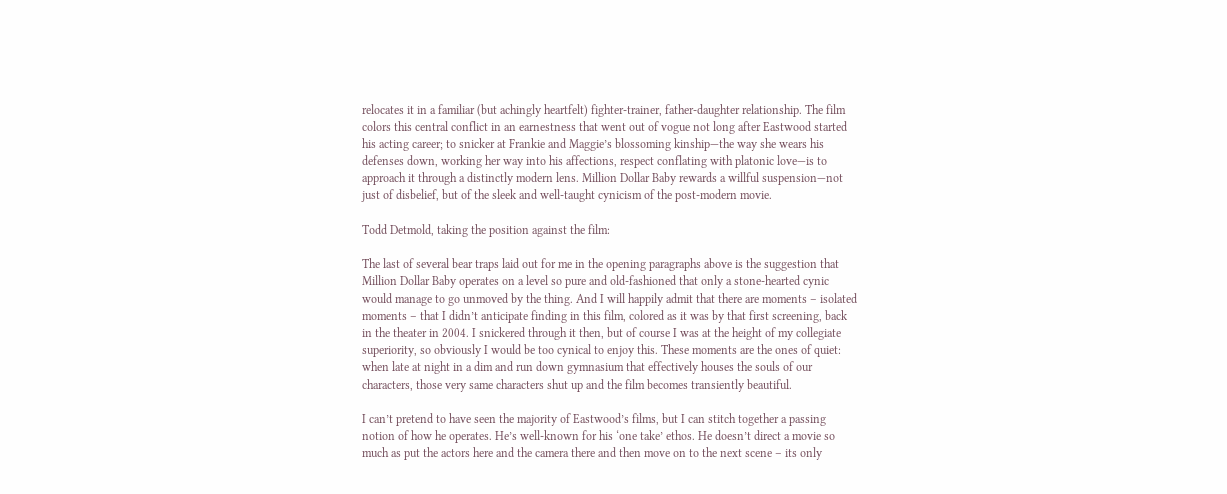relocates it in a familiar (but achingly heartfelt) fighter-trainer, father-daughter relationship. The film colors this central conflict in an earnestness that went out of vogue not long after Eastwood started his acting career; to snicker at Frankie and Maggie’s blossoming kinship—the way she wears his defenses down, working her way into his affections, respect conflating with platonic love—is to approach it through a distinctly modern lens. Million Dollar Baby rewards a willful suspension—not just of disbelief, but of the sleek and well-taught cynicism of the post-modern movie.

Todd Detmold, taking the position against the film:

The last of several bear traps laid out for me in the opening paragraphs above is the suggestion that Million Dollar Baby operates on a level so pure and old-fashioned that only a stone-hearted cynic would manage to go unmoved by the thing. And I will happily admit that there are moments – isolated moments – that I didn’t anticipate finding in this film, colored as it was by that first screening, back in the theater in 2004. I snickered through it then, but of course I was at the height of my collegiate superiority, so obviously I would be too cynical to enjoy this. These moments are the ones of quiet: when late at night in a dim and run down gymnasium that effectively houses the souls of our characters, those very same characters shut up and the film becomes transiently beautiful.

I can’t pretend to have seen the majority of Eastwood’s films, but I can stitch together a passing notion of how he operates. He’s well-known for his ‘one take’ ethos. He doesn’t direct a movie so much as put the actors here and the camera there and then move on to the next scene – its only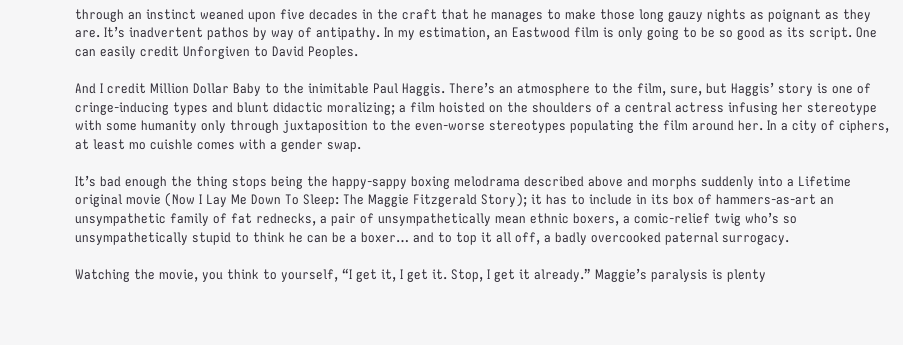through an instinct weaned upon five decades in the craft that he manages to make those long gauzy nights as poignant as they are. It’s inadvertent pathos by way of antipathy. In my estimation, an Eastwood film is only going to be so good as its script. One can easily credit Unforgiven to David Peoples.

And I credit Million Dollar Baby to the inimitable Paul Haggis. There’s an atmosphere to the film, sure, but Haggis’ story is one of cringe-inducing types and blunt didactic moralizing; a film hoisted on the shoulders of a central actress infusing her stereotype with some humanity only through juxtaposition to the even-worse stereotypes populating the film around her. In a city of ciphers, at least mo cuishle comes with a gender swap.

It’s bad enough the thing stops being the happy-sappy boxing melodrama described above and morphs suddenly into a Lifetime original movie (Now I Lay Me Down To Sleep: The Maggie Fitzgerald Story); it has to include in its box of hammers-as-art an unsympathetic family of fat rednecks, a pair of unsympathetically mean ethnic boxers, a comic-relief twig who’s so unsympathetically stupid to think he can be a boxer… and to top it all off, a badly overcooked paternal surrogacy.

Watching the movie, you think to yourself, “I get it, I get it. Stop, I get it already.” Maggie’s paralysis is plenty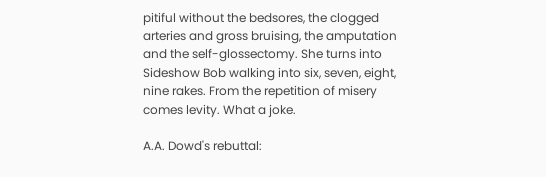pitiful without the bedsores, the clogged arteries and gross bruising, the amputation and the self-glossectomy. She turns into Sideshow Bob walking into six, seven, eight, nine rakes. From the repetition of misery comes levity. What a joke.

A.A. Dowd's rebuttal: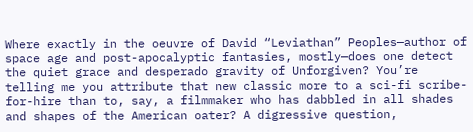Where exactly in the oeuvre of David “Leviathan” Peoples—author of space age and post-apocalyptic fantasies, mostly—does one detect the quiet grace and desperado gravity of Unforgiven? You’re telling me you attribute that new classic more to a sci-fi scribe-for-hire than to, say, a filmmaker who has dabbled in all shades and shapes of the American oater? A digressive question,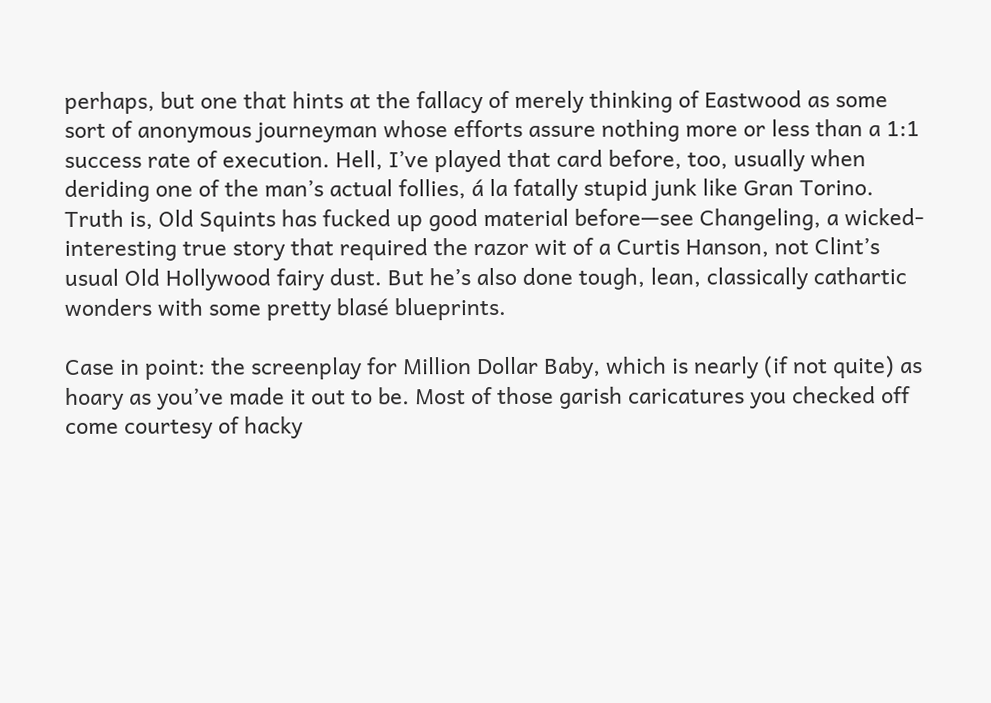perhaps, but one that hints at the fallacy of merely thinking of Eastwood as some sort of anonymous journeyman whose efforts assure nothing more or less than a 1:1 success rate of execution. Hell, I’ve played that card before, too, usually when deriding one of the man’s actual follies, á la fatally stupid junk like Gran Torino. Truth is, Old Squints has fucked up good material before—see Changeling, a wicked-interesting true story that required the razor wit of a Curtis Hanson, not Clint’s usual Old Hollywood fairy dust. But he’s also done tough, lean, classically cathartic wonders with some pretty blasé blueprints.

Case in point: the screenplay for Million Dollar Baby, which is nearly (if not quite) as hoary as you’ve made it out to be. Most of those garish caricatures you checked off come courtesy of hacky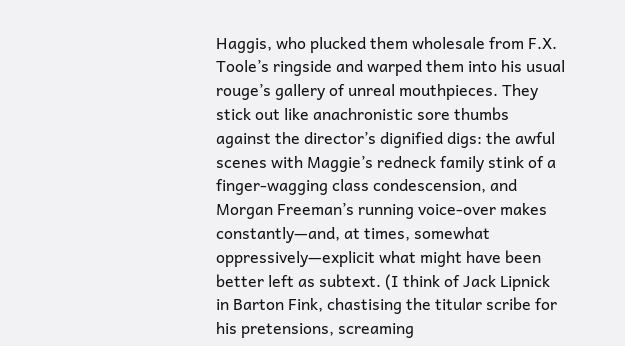Haggis, who plucked them wholesale from F.X. Toole’s ringside and warped them into his usual rouge’s gallery of unreal mouthpieces. They stick out like anachronistic sore thumbs against the director’s dignified digs: the awful scenes with Maggie’s redneck family stink of a finger-wagging class condescension, and Morgan Freeman’s running voice-over makes constantly—and, at times, somewhat oppressively—explicit what might have been better left as subtext. (I think of Jack Lipnick in Barton Fink, chastising the titular scribe for his pretensions, screaming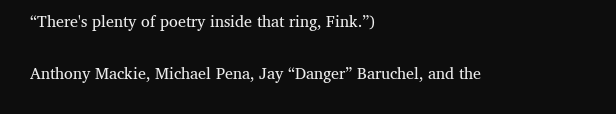“There's plenty of poetry inside that ring, Fink.”)

Anthony Mackie, Michael Pena, Jay “Danger” Baruchel, and the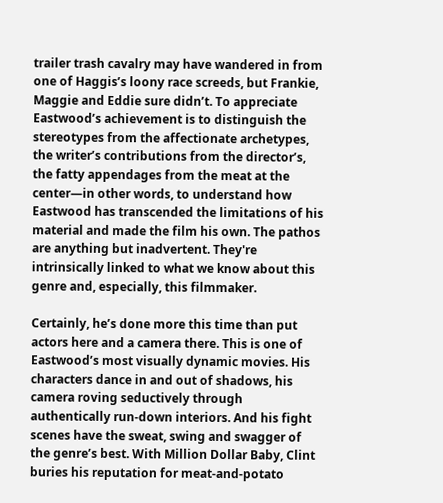trailer trash cavalry may have wandered in from one of Haggis’s loony race screeds, but Frankie, Maggie and Eddie sure didn’t. To appreciate Eastwood’s achievement is to distinguish the stereotypes from the affectionate archetypes, the writer’s contributions from the director’s, the fatty appendages from the meat at the center—in other words, to understand how Eastwood has transcended the limitations of his material and made the film his own. The pathos are anything but inadvertent. They're intrinsically linked to what we know about this genre and, especially, this filmmaker.

Certainly, he’s done more this time than put actors here and a camera there. This is one of Eastwood’s most visually dynamic movies. His characters dance in and out of shadows, his camera roving seductively through authentically run-down interiors. And his fight scenes have the sweat, swing and swagger of the genre’s best. With Million Dollar Baby, Clint buries his reputation for meat-and-potato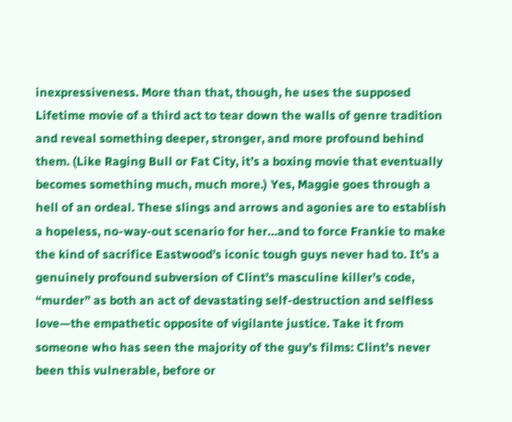inexpressiveness. More than that, though, he uses the supposed Lifetime movie of a third act to tear down the walls of genre tradition and reveal something deeper, stronger, and more profound behind them. (Like Raging Bull or Fat City, it’s a boxing movie that eventually becomes something much, much more.) Yes, Maggie goes through a hell of an ordeal. These slings and arrows and agonies are to establish a hopeless, no-way-out scenario for her…and to force Frankie to make the kind of sacrifice Eastwood’s iconic tough guys never had to. It’s a genuinely profound subversion of Clint’s masculine killer’s code, “murder” as both an act of devastating self-destruction and selfless love—the empathetic opposite of vigilante justice. Take it from someone who has seen the majority of the guy’s films: Clint’s never been this vulnerable, before or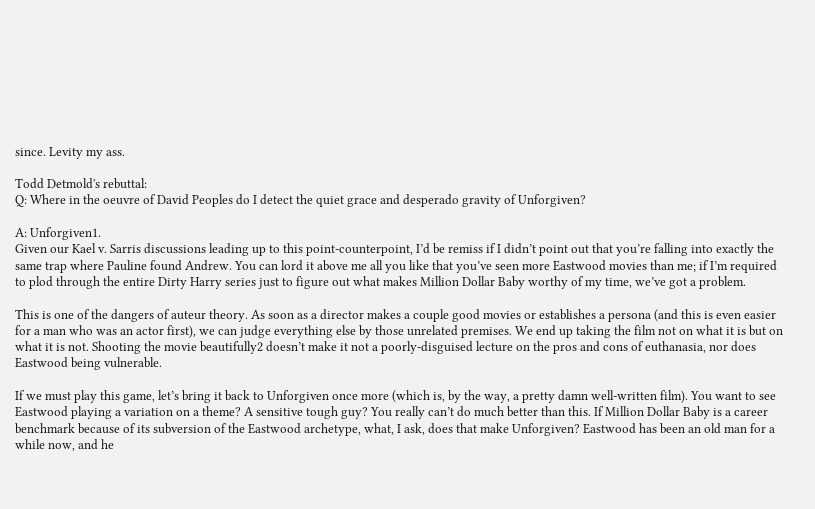since. Levity my ass.

Todd Detmold's rebuttal:
Q: Where in the oeuvre of David Peoples do I detect the quiet grace and desperado gravity of Unforgiven?

A: Unforgiven1.
Given our Kael v. Sarris discussions leading up to this point-counterpoint, I’d be remiss if I didn’t point out that you’re falling into exactly the same trap where Pauline found Andrew. You can lord it above me all you like that you’ve seen more Eastwood movies than me; if I’m required to plod through the entire Dirty Harry series just to figure out what makes Million Dollar Baby worthy of my time, we’ve got a problem.

This is one of the dangers of auteur theory. As soon as a director makes a couple good movies or establishes a persona (and this is even easier for a man who was an actor first), we can judge everything else by those unrelated premises. We end up taking the film not on what it is but on what it is not. Shooting the movie beautifully2 doesn’t make it not a poorly-disguised lecture on the pros and cons of euthanasia, nor does Eastwood being vulnerable.

If we must play this game, let’s bring it back to Unforgiven once more (which is, by the way, a pretty damn well-written film). You want to see Eastwood playing a variation on a theme? A sensitive tough guy? You really can’t do much better than this. If Million Dollar Baby is a career benchmark because of its subversion of the Eastwood archetype, what, I ask, does that make Unforgiven? Eastwood has been an old man for a while now, and he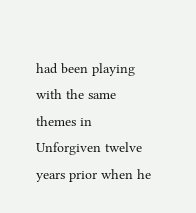had been playing with the same themes in Unforgiven twelve years prior when he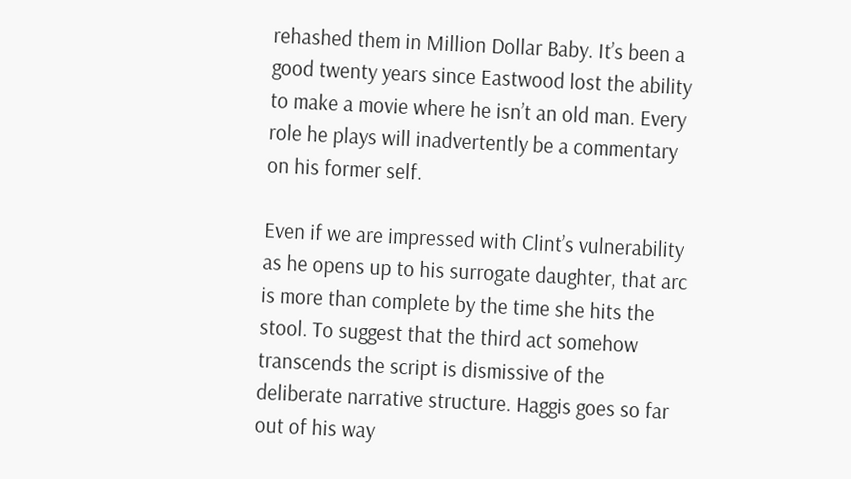rehashed them in Million Dollar Baby. It’s been a good twenty years since Eastwood lost the ability to make a movie where he isn’t an old man. Every role he plays will inadvertently be a commentary on his former self.

Even if we are impressed with Clint’s vulnerability as he opens up to his surrogate daughter, that arc is more than complete by the time she hits the stool. To suggest that the third act somehow transcends the script is dismissive of the deliberate narrative structure. Haggis goes so far out of his way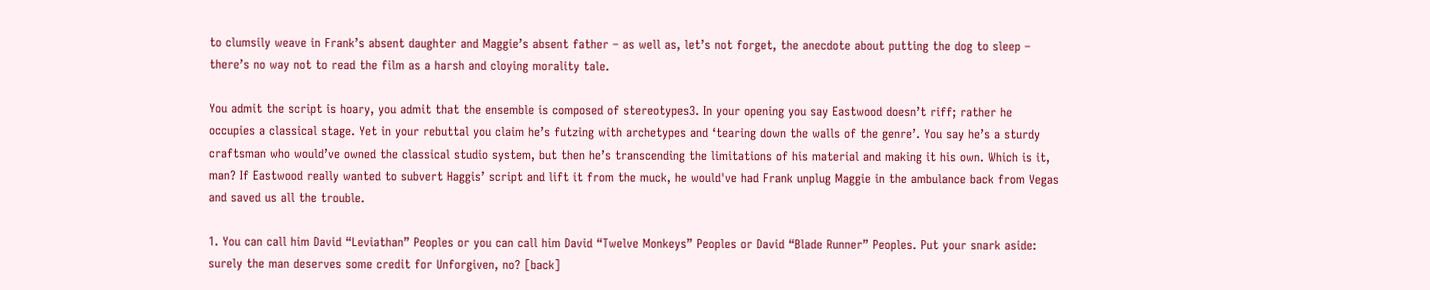to clumsily weave in Frank’s absent daughter and Maggie’s absent father – as well as, let’s not forget, the anecdote about putting the dog to sleep – there’s no way not to read the film as a harsh and cloying morality tale.

You admit the script is hoary, you admit that the ensemble is composed of stereotypes3. In your opening you say Eastwood doesn’t riff; rather he occupies a classical stage. Yet in your rebuttal you claim he’s futzing with archetypes and ‘tearing down the walls of the genre’. You say he’s a sturdy craftsman who would’ve owned the classical studio system, but then he’s transcending the limitations of his material and making it his own. Which is it, man? If Eastwood really wanted to subvert Haggis’ script and lift it from the muck, he would've had Frank unplug Maggie in the ambulance back from Vegas and saved us all the trouble.

1. You can call him David “Leviathan” Peoples or you can call him David “Twelve Monkeys” Peoples or David “Blade Runner” Peoples. Put your snark aside: surely the man deserves some credit for Unforgiven, no? [back]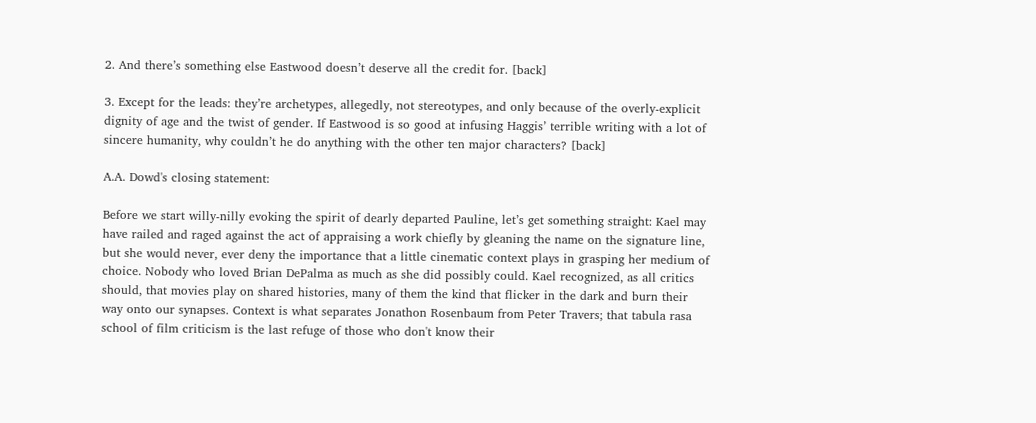2. And there’s something else Eastwood doesn’t deserve all the credit for. [back]

3. Except for the leads: they’re archetypes, allegedly, not stereotypes, and only because of the overly-explicit dignity of age and the twist of gender. If Eastwood is so good at infusing Haggis’ terrible writing with a lot of sincere humanity, why couldn’t he do anything with the other ten major characters? [back]

A.A. Dowd's closing statement:

Before we start willy-nilly evoking the spirit of dearly departed Pauline, let’s get something straight: Kael may have railed and raged against the act of appraising a work chiefly by gleaning the name on the signature line, but she would never, ever deny the importance that a little cinematic context plays in grasping her medium of choice. Nobody who loved Brian DePalma as much as she did possibly could. Kael recognized, as all critics should, that movies play on shared histories, many of them the kind that flicker in the dark and burn their way onto our synapses. Context is what separates Jonathon Rosenbaum from Peter Travers; that tabula rasa school of film criticism is the last refuge of those who don't know their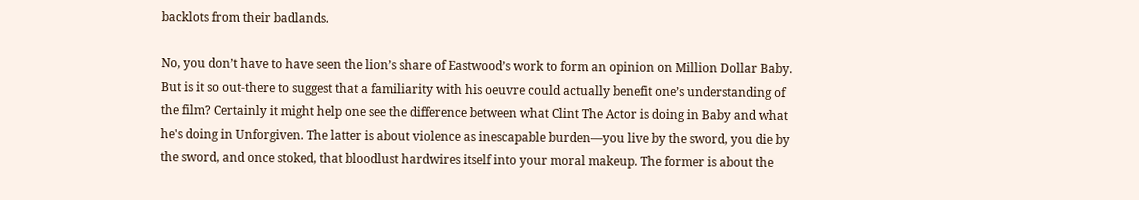backlots from their badlands.

No, you don’t have to have seen the lion’s share of Eastwood’s work to form an opinion on Million Dollar Baby. But is it so out-there to suggest that a familiarity with his oeuvre could actually benefit one’s understanding of the film? Certainly it might help one see the difference between what Clint The Actor is doing in Baby and what he's doing in Unforgiven. The latter is about violence as inescapable burden––you live by the sword, you die by the sword, and once stoked, that bloodlust hardwires itself into your moral makeup. The former is about the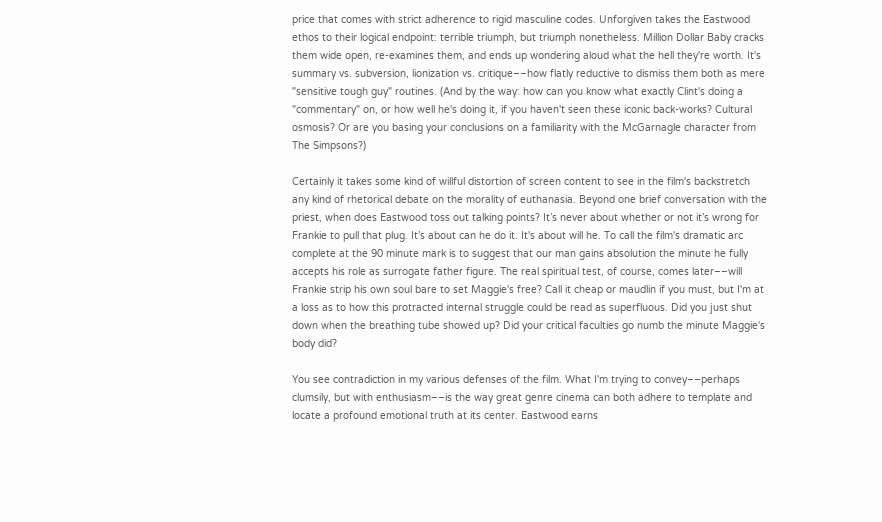price that comes with strict adherence to rigid masculine codes. Unforgiven takes the Eastwood ethos to their logical endpoint: terrible triumph, but triumph nonetheless. Million Dollar Baby cracks them wide open, re-examines them, and ends up wondering aloud what the hell they're worth. It's summary vs. subversion, lionization vs. critique––how flatly reductive to dismiss them both as mere "sensitive tough guy" routines. (And by the way: how can you know what exactly Clint's doing a "commentary" on, or how well he's doing it, if you haven't seen these iconic back-works? Cultural osmosis? Or are you basing your conclusions on a familiarity with the McGarnagle character from The Simpsons?)

Certainly it takes some kind of willful distortion of screen content to see in the film's backstretch any kind of rhetorical debate on the morality of euthanasia. Beyond one brief conversation with the priest, when does Eastwood toss out talking points? It’s never about whether or not it’s wrong for Frankie to pull that plug. It’s about can he do it. It's about will he. To call the film's dramatic arc complete at the 90 minute mark is to suggest that our man gains absolution the minute he fully accepts his role as surrogate father figure. The real spiritual test, of course, comes later––will Frankie strip his own soul bare to set Maggie's free? Call it cheap or maudlin if you must, but I'm at a loss as to how this protracted internal struggle could be read as superfluous. Did you just shut down when the breathing tube showed up? Did your critical faculties go numb the minute Maggie's body did?

You see contradiction in my various defenses of the film. What I'm trying to convey––perhaps clumsily, but with enthusiasm––is the way great genre cinema can both adhere to template and locate a profound emotional truth at its center. Eastwood earns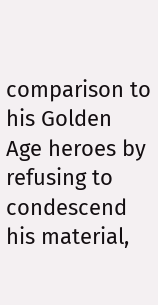comparison to his Golden Age heroes by refusing to condescend his material,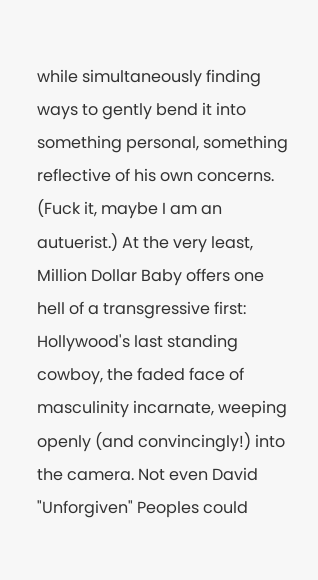while simultaneously finding ways to gently bend it into something personal, something reflective of his own concerns. (Fuck it, maybe I am an autuerist.) At the very least, Million Dollar Baby offers one hell of a transgressive first: Hollywood's last standing cowboy, the faded face of masculinity incarnate, weeping openly (and convincingly!) into the camera. Not even David "Unforgiven" Peoples could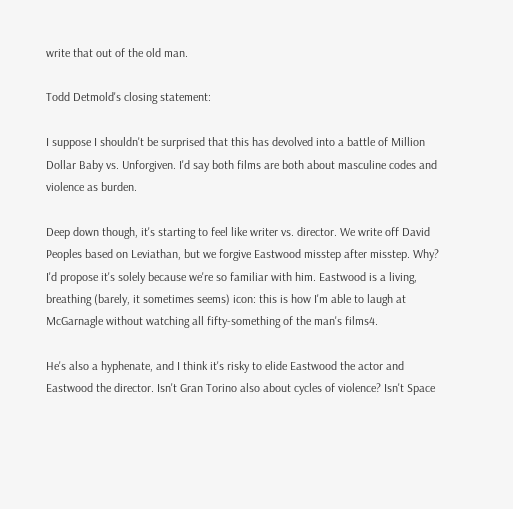write that out of the old man.

Todd Detmold's closing statement:

I suppose I shouldn't be surprised that this has devolved into a battle of Million Dollar Baby vs. Unforgiven. I'd say both films are both about masculine codes and violence as burden.

Deep down though, it's starting to feel like writer vs. director. We write off David Peoples based on Leviathan, but we forgive Eastwood misstep after misstep. Why? I'd propose it's solely because we're so familiar with him. Eastwood is a living, breathing (barely, it sometimes seems) icon: this is how I'm able to laugh at McGarnagle without watching all fifty-something of the man's films4.

He's also a hyphenate, and I think it's risky to elide Eastwood the actor and Eastwood the director. Isn't Gran Torino also about cycles of violence? Isn't Space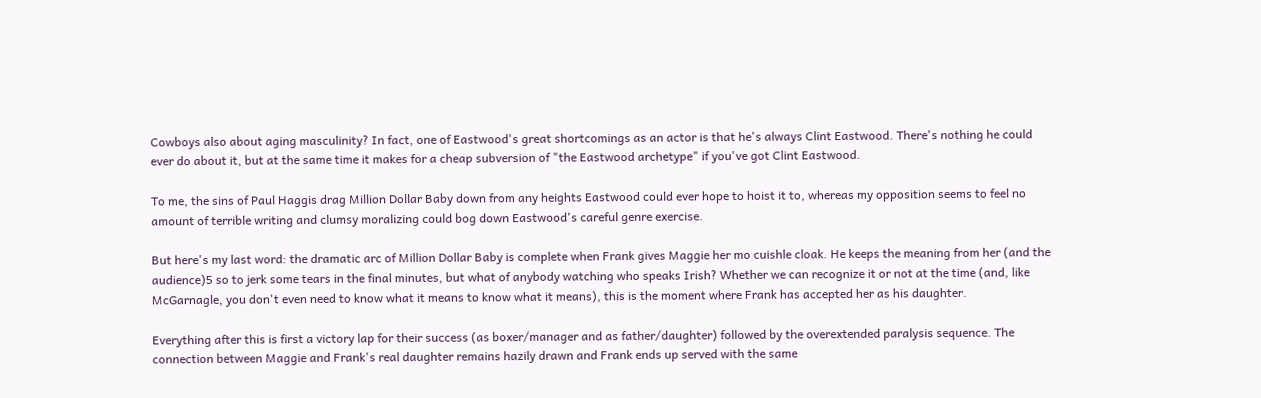Cowboys also about aging masculinity? In fact, one of Eastwood's great shortcomings as an actor is that he's always Clint Eastwood. There's nothing he could ever do about it, but at the same time it makes for a cheap subversion of "the Eastwood archetype" if you've got Clint Eastwood.

To me, the sins of Paul Haggis drag Million Dollar Baby down from any heights Eastwood could ever hope to hoist it to, whereas my opposition seems to feel no amount of terrible writing and clumsy moralizing could bog down Eastwood's careful genre exercise.

But here's my last word: the dramatic arc of Million Dollar Baby is complete when Frank gives Maggie her mo cuishle cloak. He keeps the meaning from her (and the audience)5 so to jerk some tears in the final minutes, but what of anybody watching who speaks Irish? Whether we can recognize it or not at the time (and, like McGarnagle, you don't even need to know what it means to know what it means), this is the moment where Frank has accepted her as his daughter.

Everything after this is first a victory lap for their success (as boxer/manager and as father/daughter) followed by the overextended paralysis sequence. The connection between Maggie and Frank's real daughter remains hazily drawn and Frank ends up served with the same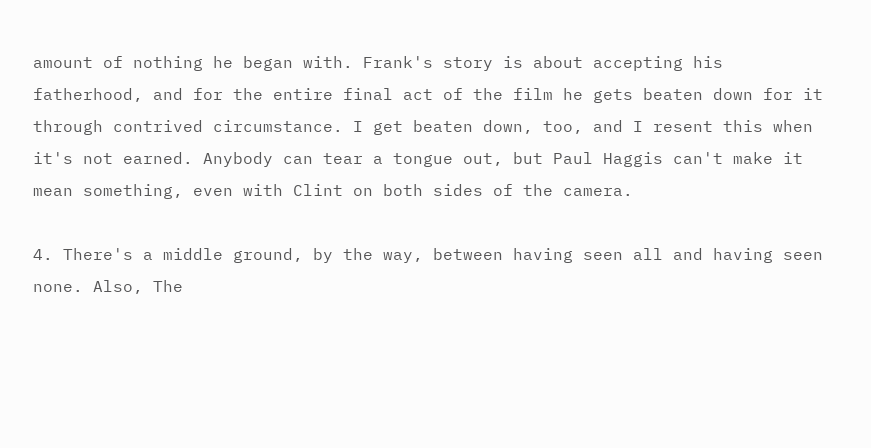amount of nothing he began with. Frank's story is about accepting his fatherhood, and for the entire final act of the film he gets beaten down for it through contrived circumstance. I get beaten down, too, and I resent this when it's not earned. Anybody can tear a tongue out, but Paul Haggis can't make it mean something, even with Clint on both sides of the camera.

4. There's a middle ground, by the way, between having seen all and having seen none. Also, The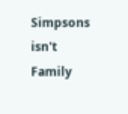Simpsons isn't Family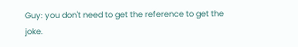Guy: you don't need to get the reference to get the joke.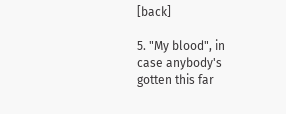[back]

5. "My blood", in case anybody's gotten this far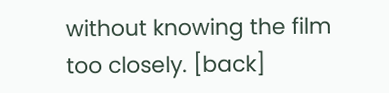without knowing the film too closely. [back]